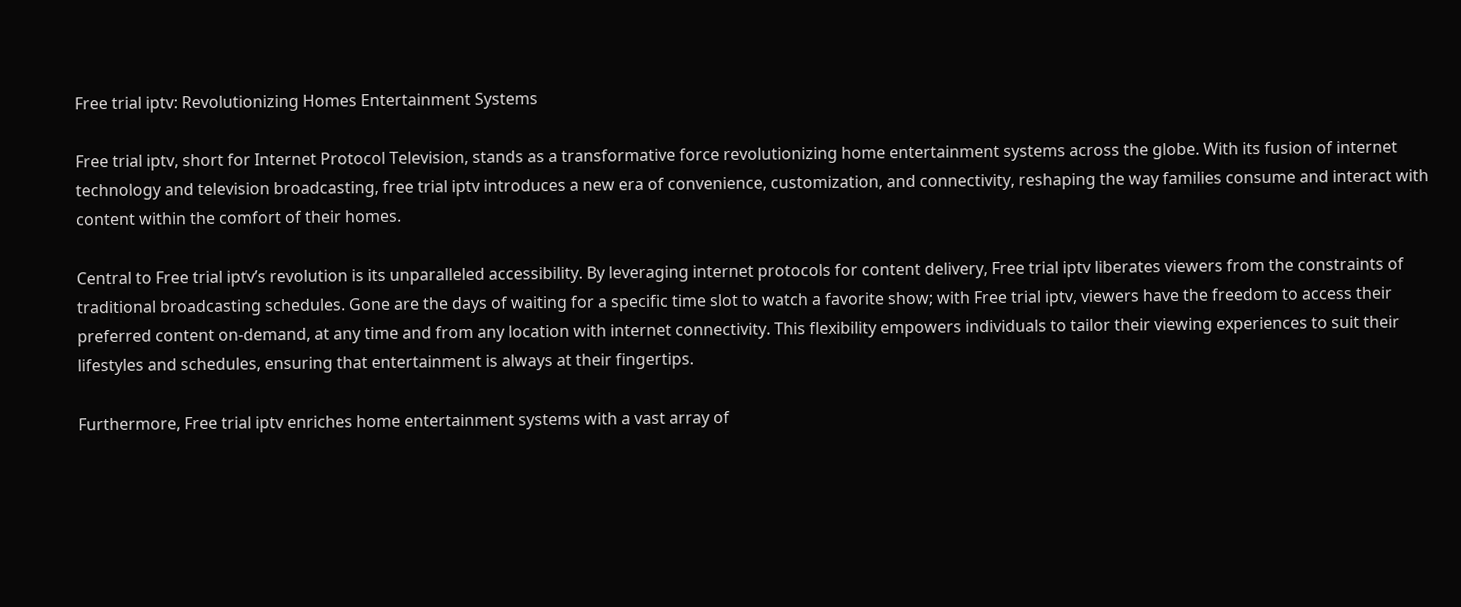Free trial iptv: Revolutionizing Homes Entertainment Systems

Free trial iptv, short for Internet Protocol Television, stands as a transformative force revolutionizing home entertainment systems across the globe. With its fusion of internet technology and television broadcasting, free trial iptv introduces a new era of convenience, customization, and connectivity, reshaping the way families consume and interact with content within the comfort of their homes.

Central to Free trial iptv’s revolution is its unparalleled accessibility. By leveraging internet protocols for content delivery, Free trial iptv liberates viewers from the constraints of traditional broadcasting schedules. Gone are the days of waiting for a specific time slot to watch a favorite show; with Free trial iptv, viewers have the freedom to access their preferred content on-demand, at any time and from any location with internet connectivity. This flexibility empowers individuals to tailor their viewing experiences to suit their lifestyles and schedules, ensuring that entertainment is always at their fingertips.

Furthermore, Free trial iptv enriches home entertainment systems with a vast array of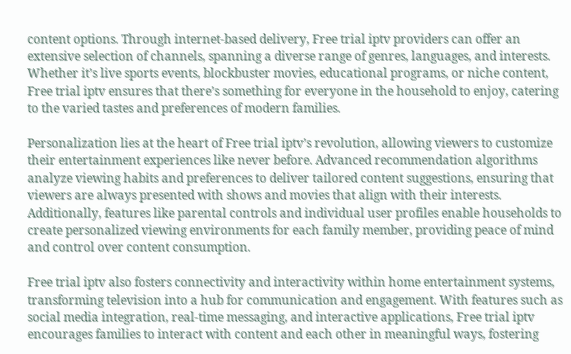content options. Through internet-based delivery, Free trial iptv providers can offer an extensive selection of channels, spanning a diverse range of genres, languages, and interests. Whether it’s live sports events, blockbuster movies, educational programs, or niche content, Free trial iptv ensures that there’s something for everyone in the household to enjoy, catering to the varied tastes and preferences of modern families.

Personalization lies at the heart of Free trial iptv’s revolution, allowing viewers to customize their entertainment experiences like never before. Advanced recommendation algorithms analyze viewing habits and preferences to deliver tailored content suggestions, ensuring that viewers are always presented with shows and movies that align with their interests. Additionally, features like parental controls and individual user profiles enable households to create personalized viewing environments for each family member, providing peace of mind and control over content consumption.

Free trial iptv also fosters connectivity and interactivity within home entertainment systems, transforming television into a hub for communication and engagement. With features such as social media integration, real-time messaging, and interactive applications, Free trial iptv encourages families to interact with content and each other in meaningful ways, fostering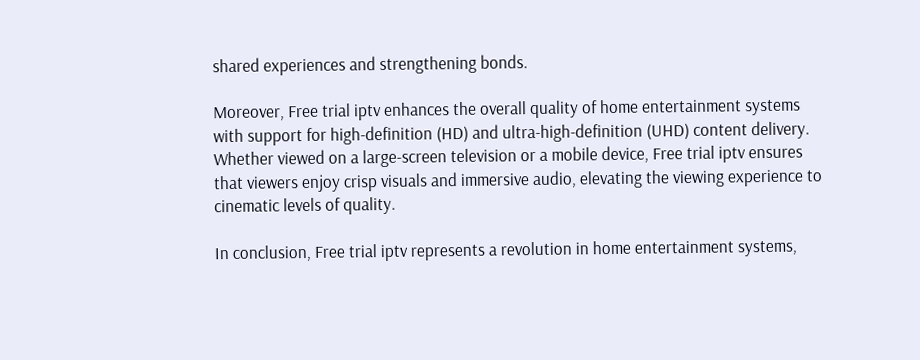shared experiences and strengthening bonds.

Moreover, Free trial iptv enhances the overall quality of home entertainment systems with support for high-definition (HD) and ultra-high-definition (UHD) content delivery. Whether viewed on a large-screen television or a mobile device, Free trial iptv ensures that viewers enjoy crisp visuals and immersive audio, elevating the viewing experience to cinematic levels of quality.

In conclusion, Free trial iptv represents a revolution in home entertainment systems,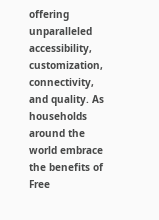offering unparalleled accessibility, customization, connectivity, and quality. As households around the world embrace the benefits of Free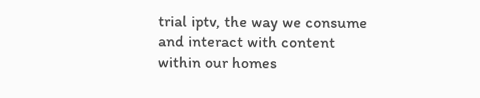trial iptv, the way we consume and interact with content within our homes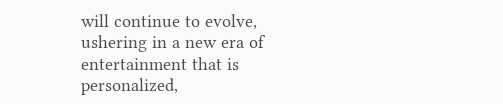will continue to evolve, ushering in a new era of entertainment that is personalized,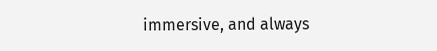immersive, and always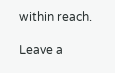within reach.

Leave a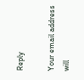Reply

Your email address will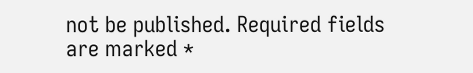not be published. Required fields are marked *